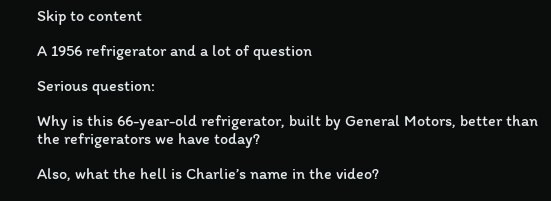Skip to content

A 1956 refrigerator and a lot of question

Serious question:

Why is this 66-year-old refrigerator, built by General Motors, better than the refrigerators we have today?

Also, what the hell is Charlie’s name in the video?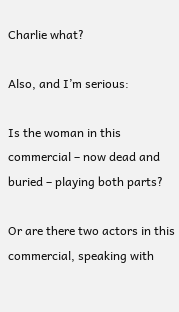Charlie what?

Also, and I’m serious:

Is the woman in this commercial – now dead and buried – playing both parts?

Or are there two actors in this commercial, speaking with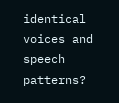identical voices and speech patterns?